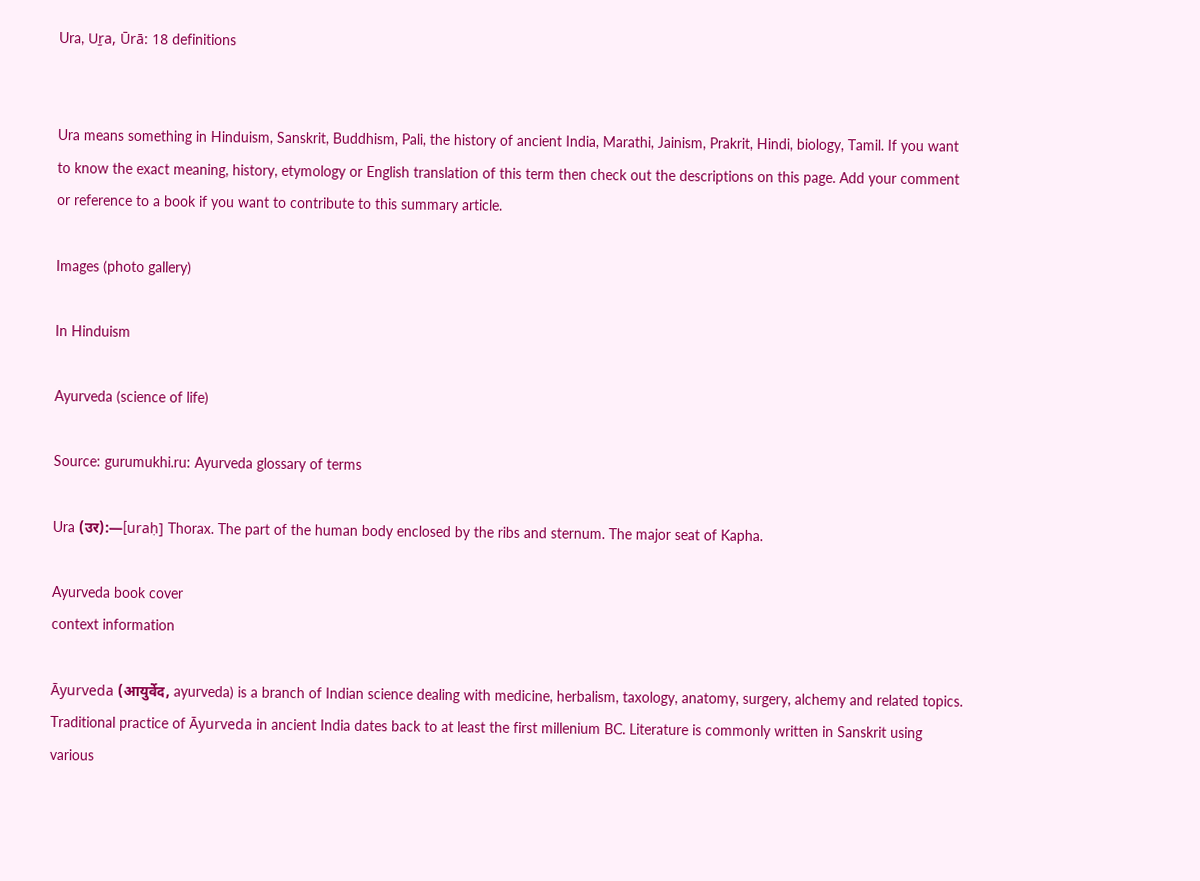Ura, Uṟa, Ūrā: 18 definitions


Ura means something in Hinduism, Sanskrit, Buddhism, Pali, the history of ancient India, Marathi, Jainism, Prakrit, Hindi, biology, Tamil. If you want to know the exact meaning, history, etymology or English translation of this term then check out the descriptions on this page. Add your comment or reference to a book if you want to contribute to this summary article.

Images (photo gallery)

In Hinduism

Ayurveda (science of life)

Source: gurumukhi.ru: Ayurveda glossary of terms

Ura (उर):—[uraḥ] Thorax. The part of the human body enclosed by the ribs and sternum. The major seat of Kapha.

Ayurveda book cover
context information

Āyurveda (आयुर्वेद, ayurveda) is a branch of Indian science dealing with medicine, herbalism, taxology, anatomy, surgery, alchemy and related topics. Traditional practice of Āyurveda in ancient India dates back to at least the first millenium BC. Literature is commonly written in Sanskrit using various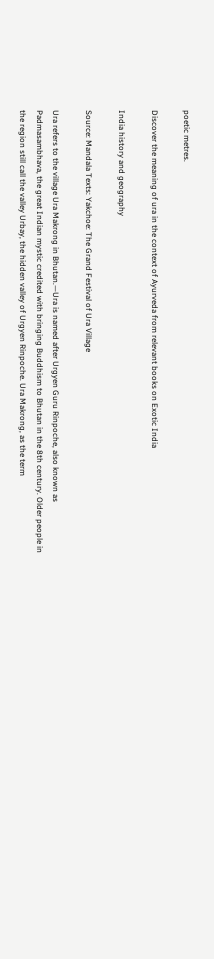poetic metres.

Discover the meaning of ura in the context of Ayurveda from relevant books on Exotic India

India history and geography

Source: Mandala Texts: Yakchoe: The Grand Festival of Ura Village

Ura refers to the village Ura Makrong in Bhutan.—Ura is named after Urgyen Guru Rinpoche, also known as Padmasambhava, the great Indian mystic credited with bringing Buddhism to Bhutan in the 8th century. Older people in the region still call the valley Urbay, the hidden valley of Urgyen Rinpoche. Ura Makrong, as the term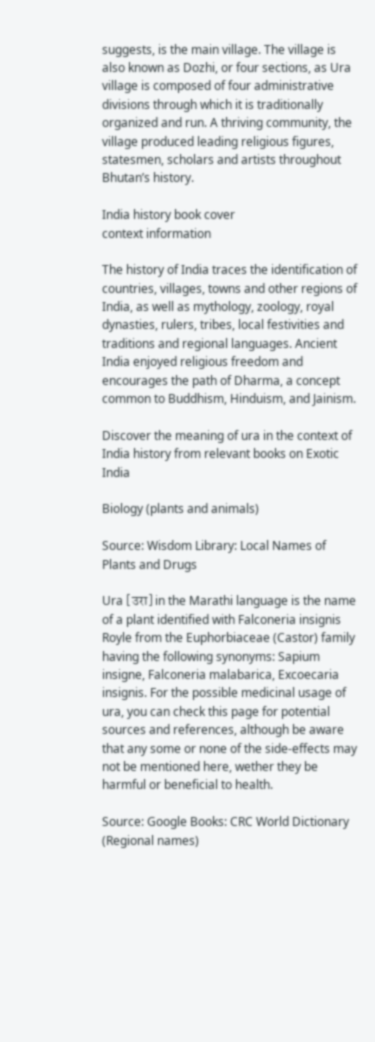suggests, is the main village. The village is also known as Dozhi, or four sections, as Ura village is composed of four administrative divisions through which it is traditionally organized and run. A thriving community, the village produced leading religious figures, statesmen, scholars and artists throughout Bhutan’s history.

India history book cover
context information

The history of India traces the identification of countries, villages, towns and other regions of India, as well as mythology, zoology, royal dynasties, rulers, tribes, local festivities and traditions and regional languages. Ancient India enjoyed religious freedom and encourages the path of Dharma, a concept common to Buddhism, Hinduism, and Jainism.

Discover the meaning of ura in the context of India history from relevant books on Exotic India

Biology (plants and animals)

Source: Wisdom Library: Local Names of Plants and Drugs

Ura [उरा] in the Marathi language is the name of a plant identified with Falconeria insignis Royle from the Euphorbiaceae (Castor) family having the following synonyms: Sapium insigne, Falconeria malabarica, Excoecaria insignis. For the possible medicinal usage of ura, you can check this page for potential sources and references, although be aware that any some or none of the side-effects may not be mentioned here, wether they be harmful or beneficial to health.

Source: Google Books: CRC World Dictionary (Regional names)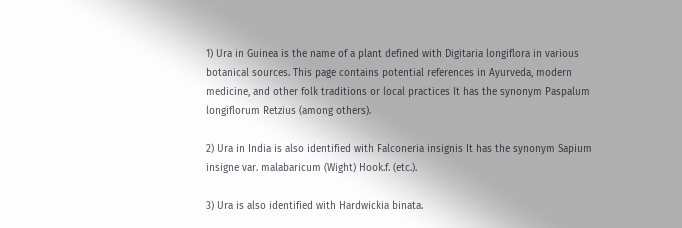1) Ura in Guinea is the name of a plant defined with Digitaria longiflora in various botanical sources. This page contains potential references in Ayurveda, modern medicine, and other folk traditions or local practices It has the synonym Paspalum longiflorum Retzius (among others).

2) Ura in India is also identified with Falconeria insignis It has the synonym Sapium insigne var. malabaricum (Wight) Hook.f. (etc.).

3) Ura is also identified with Hardwickia binata.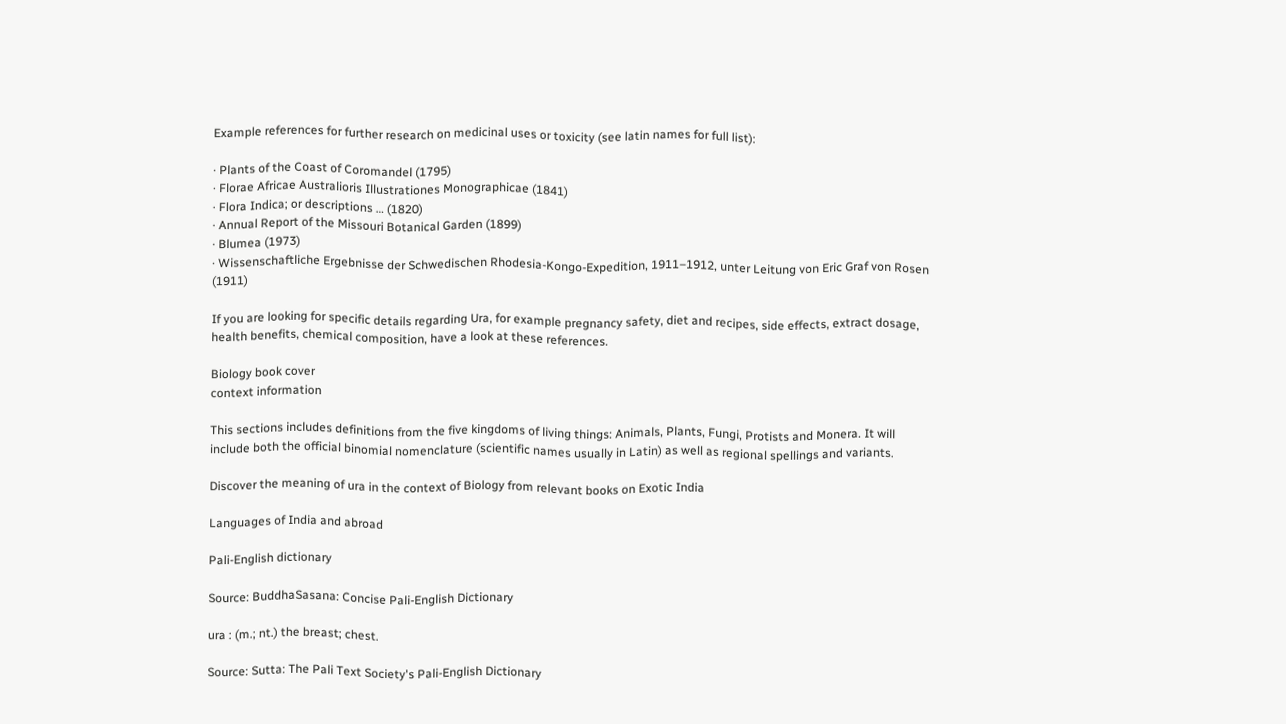Example references for further research on medicinal uses or toxicity (see latin names for full list):

· Plants of the Coast of Coromandel (1795)
· Florae Africae Australioris Illustrationes Monographicae (1841)
· Flora Indica; or descriptions … (1820)
· Annual Report of the Missouri Botanical Garden (1899)
· Blumea (1973)
· Wissenschaftliche Ergebnisse der Schwedischen Rhodesia-Kongo-Expedition, 1911–1912, unter Leitung von Eric Graf von Rosen (1911)

If you are looking for specific details regarding Ura, for example pregnancy safety, diet and recipes, side effects, extract dosage, health benefits, chemical composition, have a look at these references.

Biology book cover
context information

This sections includes definitions from the five kingdoms of living things: Animals, Plants, Fungi, Protists and Monera. It will include both the official binomial nomenclature (scientific names usually in Latin) as well as regional spellings and variants.

Discover the meaning of ura in the context of Biology from relevant books on Exotic India

Languages of India and abroad

Pali-English dictionary

Source: BuddhaSasana: Concise Pali-English Dictionary

ura : (m.; nt.) the breast; chest.

Source: Sutta: The Pali Text Society's Pali-English Dictionary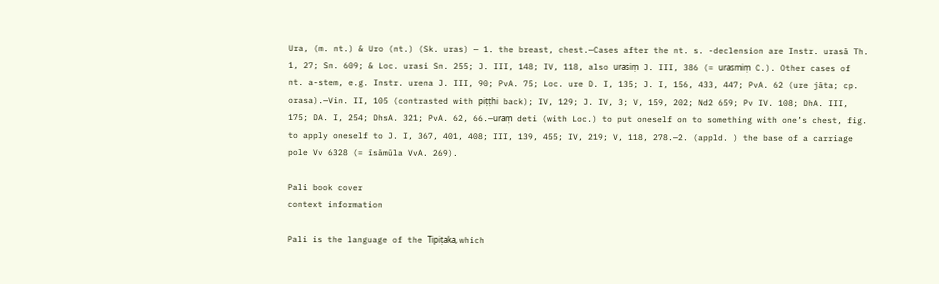Ura, (m. nt.) & Uro (nt.) (Sk. uras) — 1. the breast, chest.—Cases after the nt. s. -declension are Instr. urasā Th. 1, 27; Sn. 609; & Loc. urasi Sn. 255; J. III, 148; IV, 118, also urasiṃ J. III, 386 (= urasmiṃ C.). Other cases of nt. a-stem, e.g. Instr. urena J. III, 90; PvA. 75; Loc. ure D. I, 135; J. I, 156, 433, 447; PvA. 62 (ure jāta; cp. orasa).—Vin. II, 105 (contrasted with piṭṭhi back); IV, 129; J. IV, 3; V, 159, 202; Nd2 659; Pv IV. 108; DhA. III, 175; DA. I, 254; DhsA. 321; PvA. 62, 66.—uraṃ deti (with Loc.) to put oneself on to something with one’s chest, fig. to apply oneself to J. I, 367, 401, 408; III, 139, 455; IV, 219; V, 118, 278.—2. (appld. ) the base of a carriage pole Vv 6328 (= īsāmūla VvA. 269).

Pali book cover
context information

Pali is the language of the Tipiṭaka, which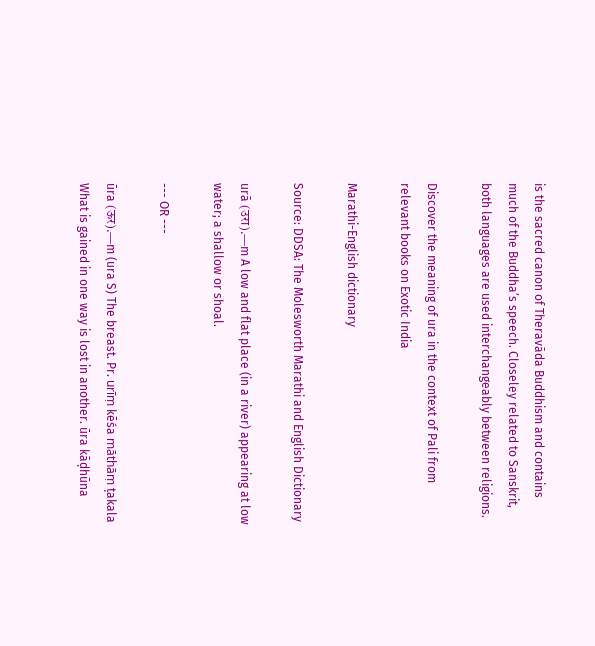is the sacred canon of Theravāda Buddhism and contains much of the Buddha’s speech. Closeley related to Sanskrit, both languages are used interchangeably between religions.

Discover the meaning of ura in the context of Pali from relevant books on Exotic India

Marathi-English dictionary

Source: DDSA: The Molesworth Marathi and English Dictionary

urā (उरा).—m A low and flat place (in a river) appearing at low water; a shallow or shoal.

--- OR ---

ūra (ऊर).—m (ura S) The breast. Pr. urīṃ kēśa māthāṃ ṭakala What is gained in one way is lost in another. ūra kāḍhūna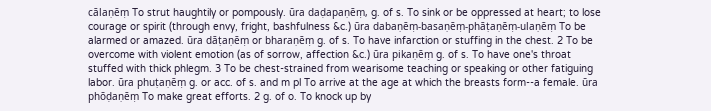cālaṇēṃ To strut haughtily or pompously. ūra daḍapaṇēṃ, g. of s. To sink or be oppressed at heart; to lose courage or spirit (through envy, fright, bashfulness &c.) ūra dabaṇēṃ-basaṇēṃ-phāṭaṇēṃ-ulaṇēṃ To be alarmed or amazed. ūra dāṭaṇēṃ or bharaṇēṃ g. of s. To have infarction or stuffing in the chest. 2 To be overcome with violent emotion (as of sorrow, affection &c.) ūra pikaṇēṃ g. of s. To have one's throat stuffed with thick phlegm. 3 To be chest-strained from wearisome teaching or speaking or other fatiguing labor. ūra phuṭaṇēṃ g. or acc. of s. and m pl To arrive at the age at which the breasts form--a female. ūra phōḍaṇēṃ To make great efforts. 2 g. of o. To knock up by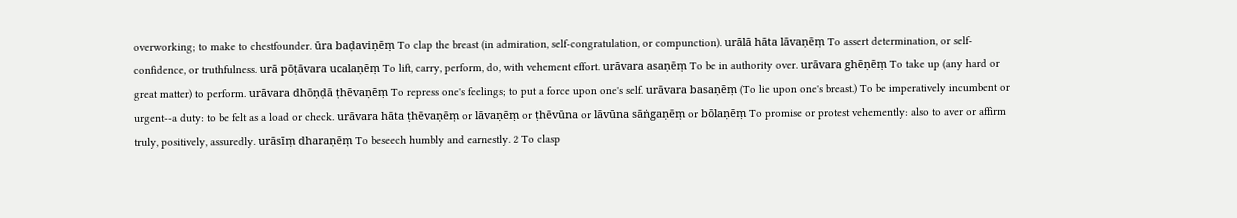overworking; to make to chestfounder. ūra baḍaviṇēṃ To clap the breast (in admiration, self-congratulation, or compunction). urālā hāta lāvaṇēṃ To assert determination, or self-confidence, or truthfulness. urā pōṭāvara ucalaṇēṃ To lift, carry, perform, do, with vehement effort. urāvara asaṇēṃ To be in authority over. urāvara ghēṇēṃ To take up (any hard or great matter) to perform. urāvara dhōṇḍā ṭhēvaṇēṃ To repress one's feelings; to put a force upon one's self. urāvara basaṇēṃ (To lie upon one's breast.) To be imperatively incumbent or urgent--a duty: to be felt as a load or check. urāvara hāta ṭhēvaṇēṃ or lāvaṇēṃ or ṭhēvūna or lāvūna sāṅgaṇēṃ or bōlaṇēṃ To promise or protest vehemently: also to aver or affirm truly, positively, assuredly. urāsīṃ dharaṇēṃ To beseech humbly and earnestly. 2 To clasp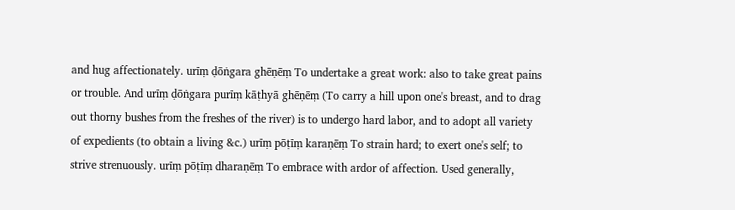and hug affectionately. urīṃ ḍōṅgara ghēṇēṃ To undertake a great work: also to take great pains or trouble. And urīṃ ḍōṅgara purīṃ kāṭhyā ghēṇēṃ (To carry a hill upon one's breast, and to drag out thorny bushes from the freshes of the river) is to undergo hard labor, and to adopt all variety of expedients (to obtain a living &c.) urīṃ pōṭīṃ karaṇēṃ To strain hard; to exert one's self; to strive strenuously. urīṃ pōṭīṃ dharaṇēṃ To embrace with ardor of affection. Used generally,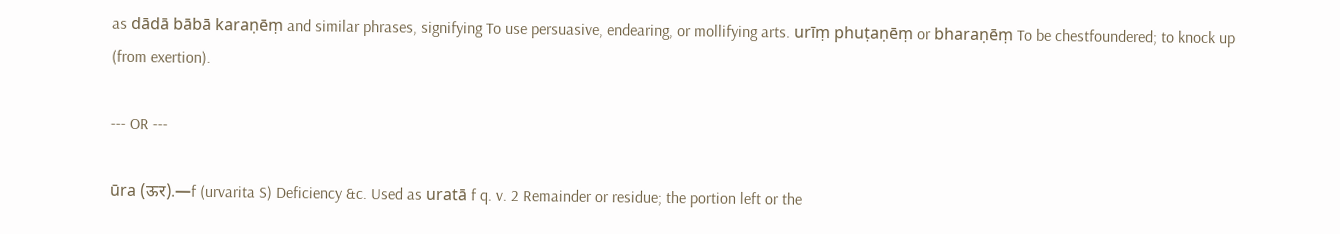as dādā bābā karaṇēṃ and similar phrases, signifying To use persuasive, endearing, or mollifying arts. urīṃ phuṭaṇēṃ or bharaṇēṃ To be chestfoundered; to knock up (from exertion).

--- OR ---

ūra (ऊर).—f (urvarita S) Deficiency &c. Used as uratā f q. v. 2 Remainder or residue; the portion left or the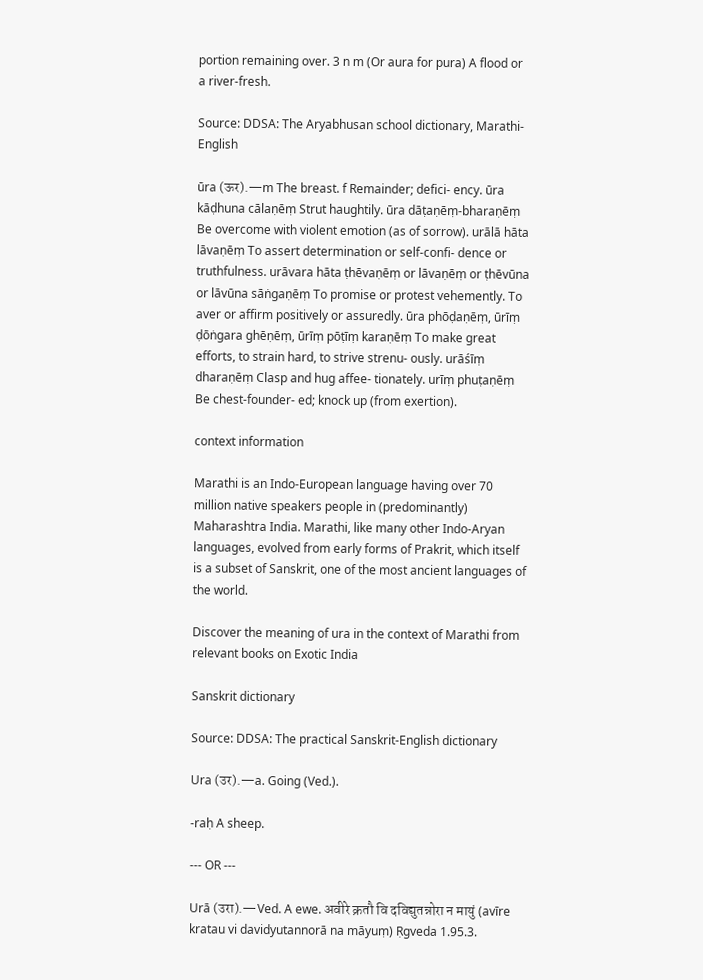portion remaining over. 3 n m (Or aura for pura) A flood or a river-fresh.

Source: DDSA: The Aryabhusan school dictionary, Marathi-English

ūra (ऊर).—m The breast. f Remainder; defici- ency. ūra kāḍhuna cālaṇēṃ Strut haughtily. ūra dāṭaṇēṃ-bharaṇēṃ Be overcome with violent emotion (as of sorrow). urālā hāta lāvaṇēṃ To assert determination or self-confi- dence or truthfulness. urāvara hāta ṭhēvaṇēṃ or lāvaṇēṃ or ṭhēvūna or lāvūna sāṅgaṇēṃ To promise or protest vehemently. To aver or affirm positively or assuredly. ūra phōḍaṇēṃ, ūrīṃ ḍōṅgara ghēṇēṃ, ūrīṃ pōṭīṃ karaṇēṃ To make great efforts, to strain hard, to strive strenu- ously. urāśīṃ dharaṇēṃ Clasp and hug affee- tionately. urīṃ phuṭaṇēṃ Be chest-founder- ed; knock up (from exertion).

context information

Marathi is an Indo-European language having over 70 million native speakers people in (predominantly) Maharashtra India. Marathi, like many other Indo-Aryan languages, evolved from early forms of Prakrit, which itself is a subset of Sanskrit, one of the most ancient languages of the world.

Discover the meaning of ura in the context of Marathi from relevant books on Exotic India

Sanskrit dictionary

Source: DDSA: The practical Sanskrit-English dictionary

Ura (उर).—a. Going (Ved.).

-raḥ A sheep.

--- OR ---

Urā (उरा).—Ved. A ewe. अवीरे क्रतौ वि दविद्युतन्नोरा न मायुं (avīre kratau vi davidyutannorā na māyuṃ) Ṛgveda 1.95.3.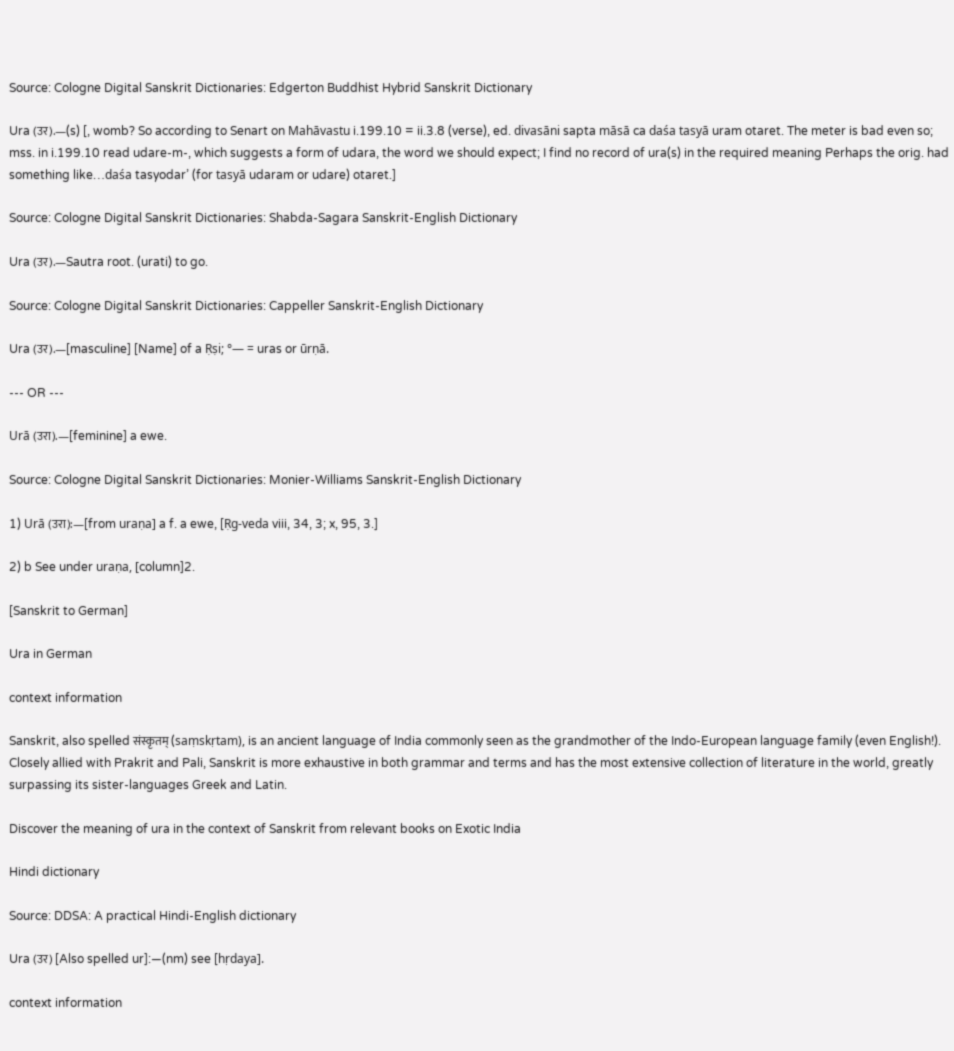Source: Cologne Digital Sanskrit Dictionaries: Edgerton Buddhist Hybrid Sanskrit Dictionary

Ura (उर).—(s) [, womb? So according to Senart on Mahāvastu i.199.10 = ii.3.8 (verse), ed. divasāni sapta māsā ca daśa tasyā uram otaret. The meter is bad even so; mss. in i.199.10 read udare-m-, which suggests a form of udara, the word we should expect; I find no record of ura(s) in the required meaning Perhaps the orig. had something like…daśa tasyodar’ (for tasyā udaram or udare) otaret.]

Source: Cologne Digital Sanskrit Dictionaries: Shabda-Sagara Sanskrit-English Dictionary

Ura (उर).—Sautra root. (urati) to go.

Source: Cologne Digital Sanskrit Dictionaries: Cappeller Sanskrit-English Dictionary

Ura (उर).—[masculine] [Name] of a Ṛṣi; °— = uras or ūrṇā.

--- OR ---

Urā (उरा).—[feminine] a ewe.

Source: Cologne Digital Sanskrit Dictionaries: Monier-Williams Sanskrit-English Dictionary

1) Urā (उरा):—[from uraṇa] a f. a ewe, [Ṛg-veda viii, 34, 3; x, 95, 3.]

2) b See under uraṇa, [column]2.

[Sanskrit to German]

Ura in German

context information

Sanskrit, also spelled संस्कृतम् (saṃskṛtam), is an ancient language of India commonly seen as the grandmother of the Indo-European language family (even English!). Closely allied with Prakrit and Pali, Sanskrit is more exhaustive in both grammar and terms and has the most extensive collection of literature in the world, greatly surpassing its sister-languages Greek and Latin.

Discover the meaning of ura in the context of Sanskrit from relevant books on Exotic India

Hindi dictionary

Source: DDSA: A practical Hindi-English dictionary

Ura (उर) [Also spelled ur]:—(nm) see [hṛdaya].

context information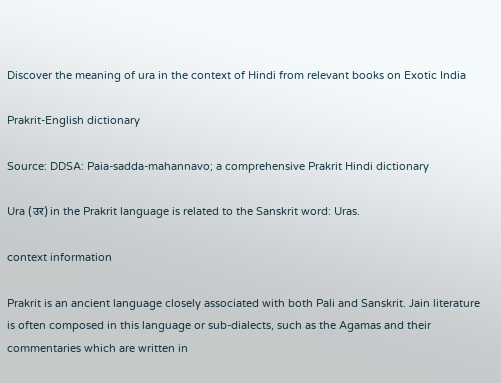Discover the meaning of ura in the context of Hindi from relevant books on Exotic India

Prakrit-English dictionary

Source: DDSA: Paia-sadda-mahannavo; a comprehensive Prakrit Hindi dictionary

Ura (उर) in the Prakrit language is related to the Sanskrit word: Uras.

context information

Prakrit is an ancient language closely associated with both Pali and Sanskrit. Jain literature is often composed in this language or sub-dialects, such as the Agamas and their commentaries which are written in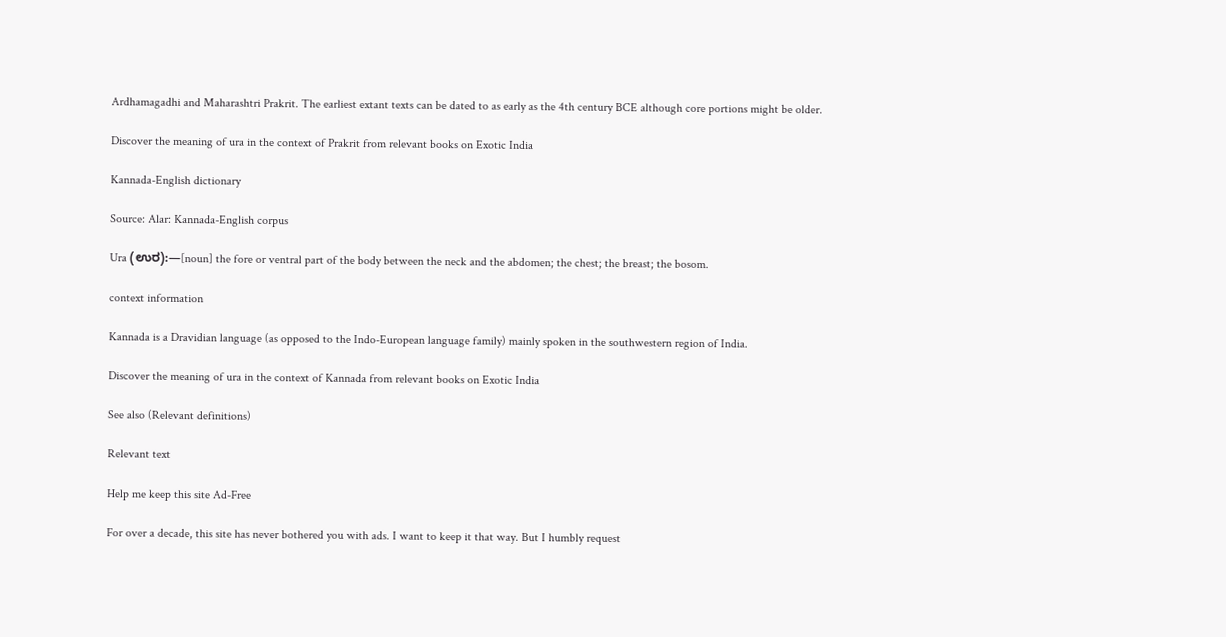Ardhamagadhi and Maharashtri Prakrit. The earliest extant texts can be dated to as early as the 4th century BCE although core portions might be older.

Discover the meaning of ura in the context of Prakrit from relevant books on Exotic India

Kannada-English dictionary

Source: Alar: Kannada-English corpus

Ura (ಉರ):—[noun] the fore or ventral part of the body between the neck and the abdomen; the chest; the breast; the bosom.

context information

Kannada is a Dravidian language (as opposed to the Indo-European language family) mainly spoken in the southwestern region of India.

Discover the meaning of ura in the context of Kannada from relevant books on Exotic India

See also (Relevant definitions)

Relevant text

Help me keep this site Ad-Free

For over a decade, this site has never bothered you with ads. I want to keep it that way. But I humbly request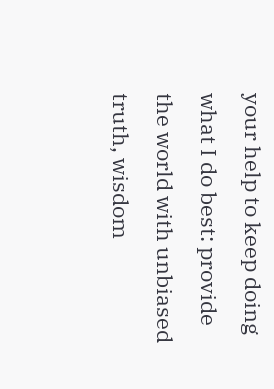your help to keep doing what I do best: provide the world with unbiased truth, wisdom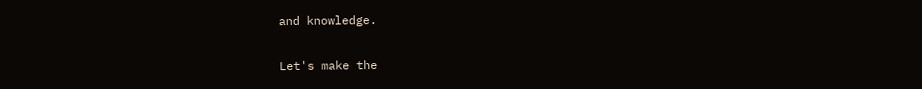and knowledge.

Let's make the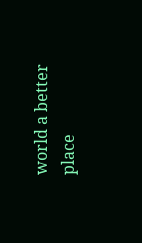world a better place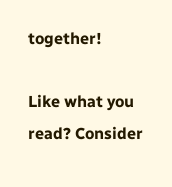together!

Like what you read? Consider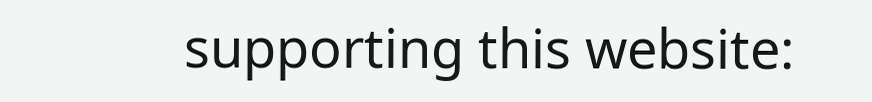supporting this website: